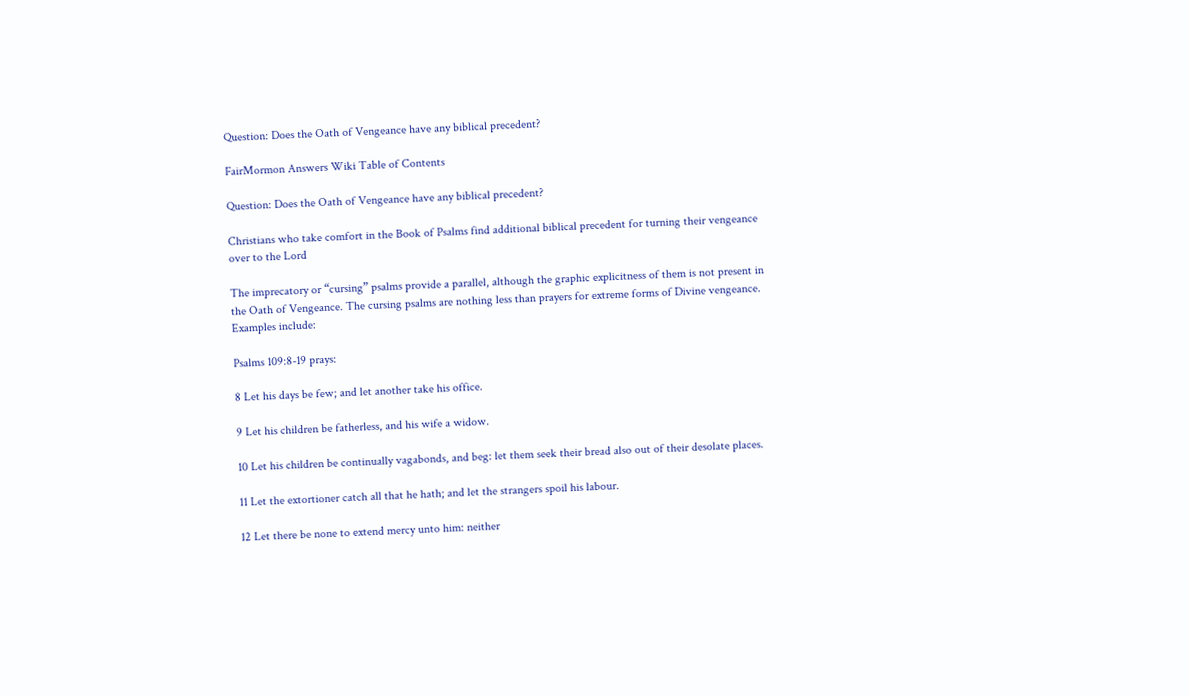Question: Does the Oath of Vengeance have any biblical precedent?

FairMormon Answers Wiki Table of Contents

Question: Does the Oath of Vengeance have any biblical precedent?

Christians who take comfort in the Book of Psalms find additional biblical precedent for turning their vengeance over to the Lord

The imprecatory or “cursing” psalms provide a parallel, although the graphic explicitness of them is not present in the Oath of Vengeance. The cursing psalms are nothing less than prayers for extreme forms of Divine vengeance. Examples include:

Psalms 109:8-19 prays:

8 Let his days be few; and let another take his office.

9 Let his children be fatherless, and his wife a widow.

10 Let his children be continually vagabonds, and beg: let them seek their bread also out of their desolate places.

11 Let the extortioner catch all that he hath; and let the strangers spoil his labour.

12 Let there be none to extend mercy unto him: neither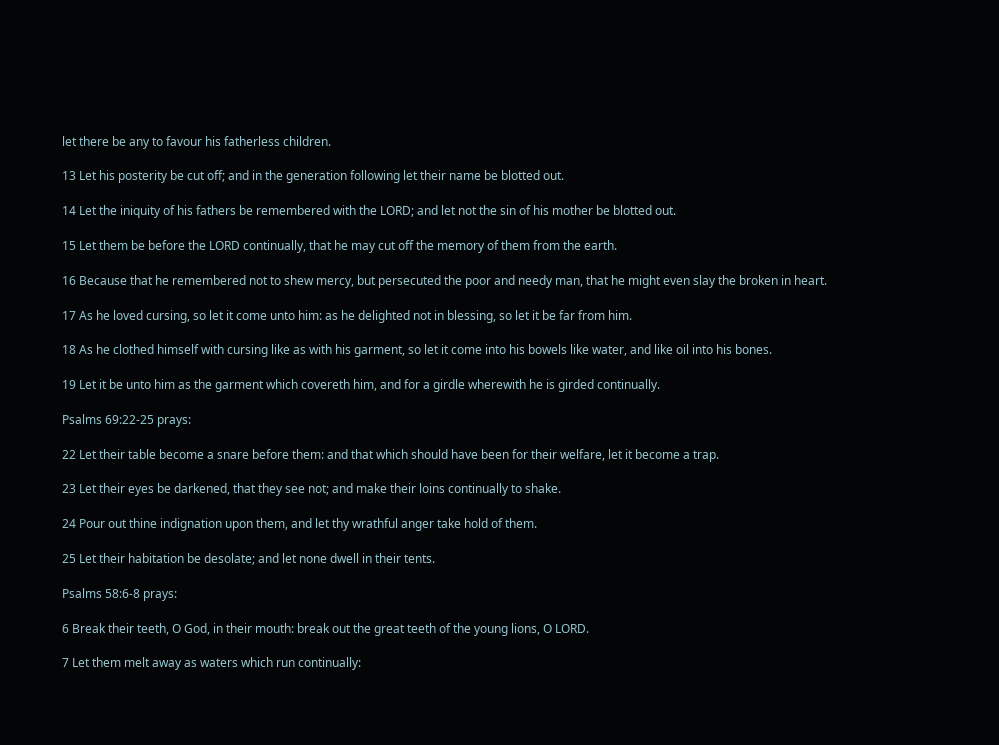let there be any to favour his fatherless children.

13 Let his posterity be cut off; and in the generation following let their name be blotted out.

14 Let the iniquity of his fathers be remembered with the LORD; and let not the sin of his mother be blotted out.

15 Let them be before the LORD continually, that he may cut off the memory of them from the earth.

16 Because that he remembered not to shew mercy, but persecuted the poor and needy man, that he might even slay the broken in heart.

17 As he loved cursing, so let it come unto him: as he delighted not in blessing, so let it be far from him.

18 As he clothed himself with cursing like as with his garment, so let it come into his bowels like water, and like oil into his bones.

19 Let it be unto him as the garment which covereth him, and for a girdle wherewith he is girded continually.

Psalms 69:22-25 prays:

22 Let their table become a snare before them: and that which should have been for their welfare, let it become a trap.

23 Let their eyes be darkened, that they see not; and make their loins continually to shake.

24 Pour out thine indignation upon them, and let thy wrathful anger take hold of them.

25 Let their habitation be desolate; and let none dwell in their tents.

Psalms 58:6-8 prays:

6 Break their teeth, O God, in their mouth: break out the great teeth of the young lions, O LORD.

7 Let them melt away as waters which run continually: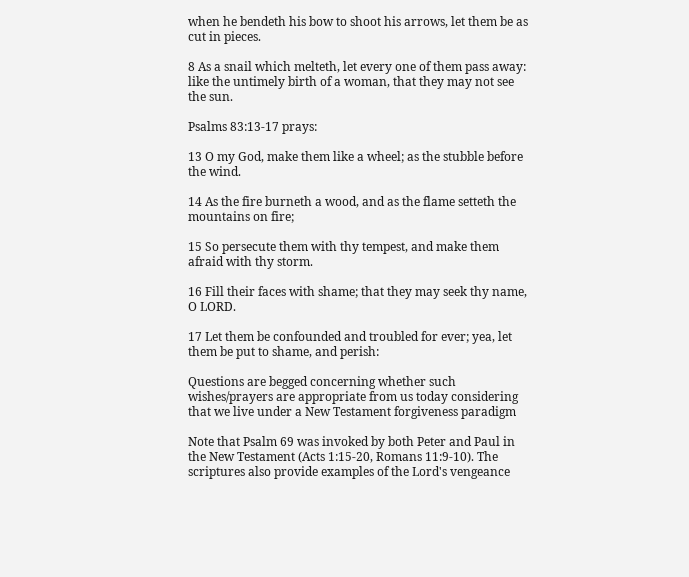when he bendeth his bow to shoot his arrows, let them be as cut in pieces.

8 As a snail which melteth, let every one of them pass away: like the untimely birth of a woman, that they may not see the sun.

Psalms 83:13-17 prays:

13 O my God, make them like a wheel; as the stubble before the wind.

14 As the fire burneth a wood, and as the flame setteth the mountains on fire;

15 So persecute them with thy tempest, and make them afraid with thy storm.

16 Fill their faces with shame; that they may seek thy name, O LORD.

17 Let them be confounded and troubled for ever; yea, let them be put to shame, and perish:

Questions are begged concerning whether such wishes/prayers are appropriate from us today considering that we live under a New Testament forgiveness paradigm

Note that Psalm 69 was invoked by both Peter and Paul in the New Testament (Acts 1:15-20, Romans 11:9-10). The scriptures also provide examples of the Lord's vengeance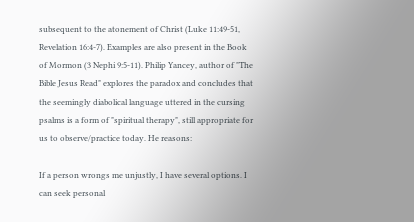subsequent to the atonement of Christ (Luke 11:49-51, Revelation 16:4-7). Examples are also present in the Book of Mormon (3 Nephi 9:5-11). Philip Yancey, author of "The Bible Jesus Read" explores the paradox and concludes that the seemingly diabolical language uttered in the cursing psalms is a form of "spiritual therapy", still appropriate for us to observe/practice today. He reasons:

If a person wrongs me unjustly, I have several options. I can seek personal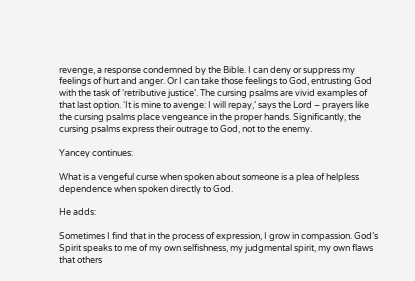revenge, a response condemned by the Bible. I can deny or suppress my feelings of hurt and anger. Or I can take those feelings to God, entrusting God with the task of ‘retributive justice’. The cursing psalms are vivid examples of that last option. ‘It is mine to avenge: I will repay,’ says the Lord – prayers like the cursing psalms place vengeance in the proper hands. Significantly, the cursing psalms express their outrage to God, not to the enemy.

Yancey continues:

What is a vengeful curse when spoken about someone is a plea of helpless dependence when spoken directly to God.

He adds:

Sometimes I find that in the process of expression, I grow in compassion. God’s Spirit speaks to me of my own selfishness, my judgmental spirit, my own flaws that others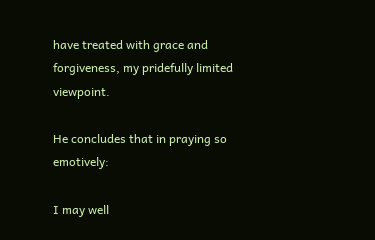have treated with grace and forgiveness, my pridefully limited viewpoint.

He concludes that in praying so emotively:

I may well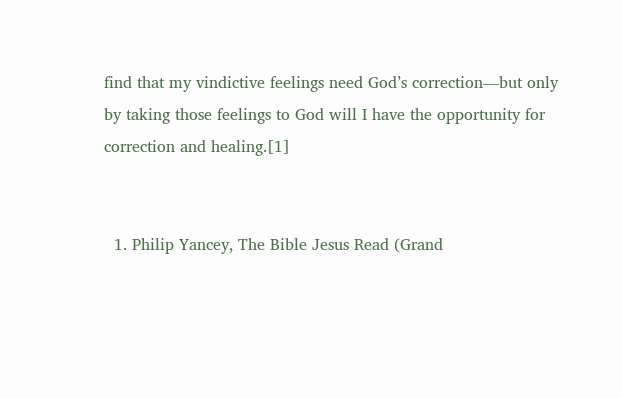find that my vindictive feelings need God’s correction—but only by taking those feelings to God will I have the opportunity for correction and healing.[1]


  1. Philip Yancey, The Bible Jesus Read (Grand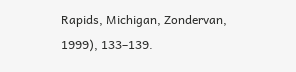Rapids, Michigan, Zondervan, 1999), 133–139.